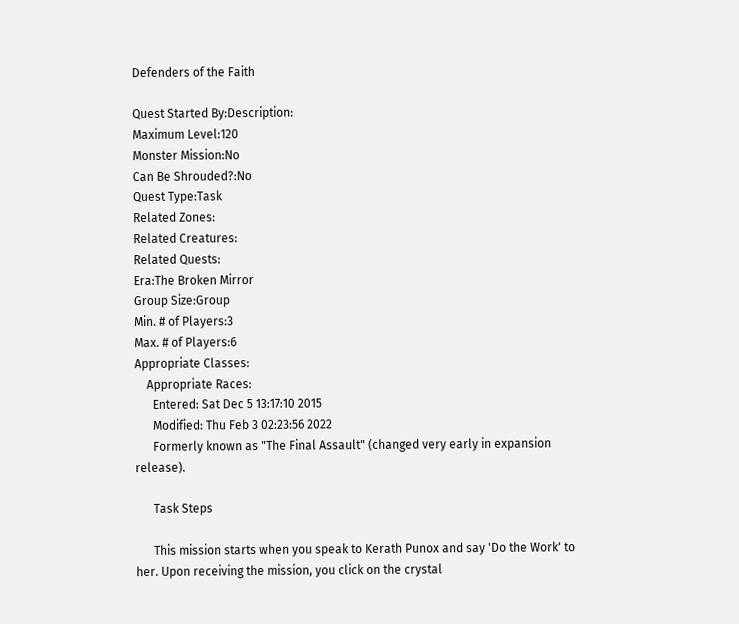Defenders of the Faith

Quest Started By:Description:
Maximum Level:120
Monster Mission:No
Can Be Shrouded?:No
Quest Type:Task
Related Zones:
Related Creatures:
Related Quests:
Era:The Broken Mirror
Group Size:Group
Min. # of Players:3
Max. # of Players:6
Appropriate Classes:
    Appropriate Races:
      Entered: Sat Dec 5 13:17:10 2015
      Modified: Thu Feb 3 02:23:56 2022
      Formerly known as "The Final Assault" (changed very early in expansion release).

      Task Steps

      This mission starts when you speak to Kerath Punox and say 'Do the Work' to her. Upon receiving the mission, you click on the crystal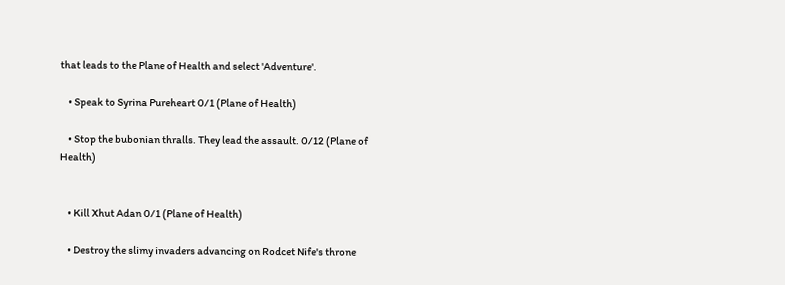that leads to the Plane of Health and select 'Adventure'.

    • Speak to Syrina Pureheart 0/1 (Plane of Health)

    • Stop the bubonian thralls. They lead the assault. 0/12 (Plane of Health)


    • Kill Xhut Adan 0/1 (Plane of Health)

    • Destroy the slimy invaders advancing on Rodcet Nife's throne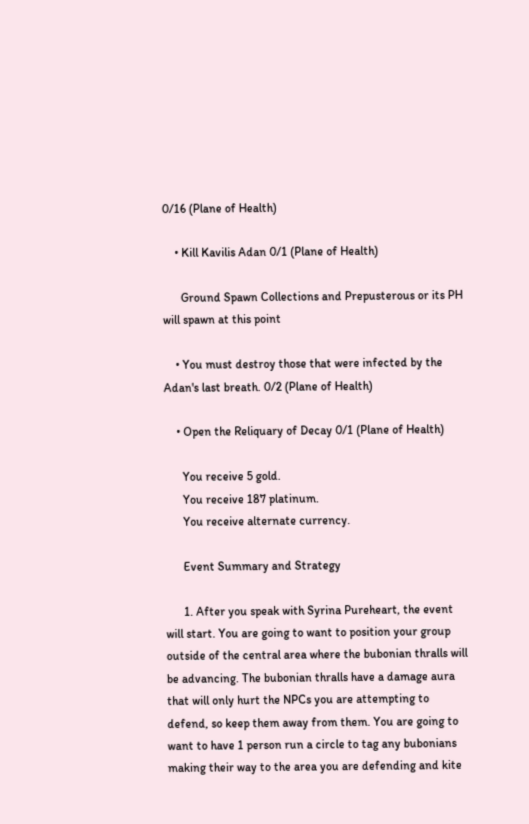0/16 (Plane of Health)

    • Kill Kavilis Adan 0/1 (Plane of Health)

      Ground Spawn Collections and Prepusterous or its PH will spawn at this point

    • You must destroy those that were infected by the Adan's last breath. 0/2 (Plane of Health)

    • Open the Reliquary of Decay 0/1 (Plane of Health)

      You receive 5 gold.
      You receive 187 platinum.
      You receive alternate currency.

      Event Summary and Strategy

      1. After you speak with Syrina Pureheart, the event will start. You are going to want to position your group outside of the central area where the bubonian thralls will be advancing. The bubonian thralls have a damage aura that will only hurt the NPCs you are attempting to defend, so keep them away from them. You are going to want to have 1 person run a circle to tag any bubonians making their way to the area you are defending and kite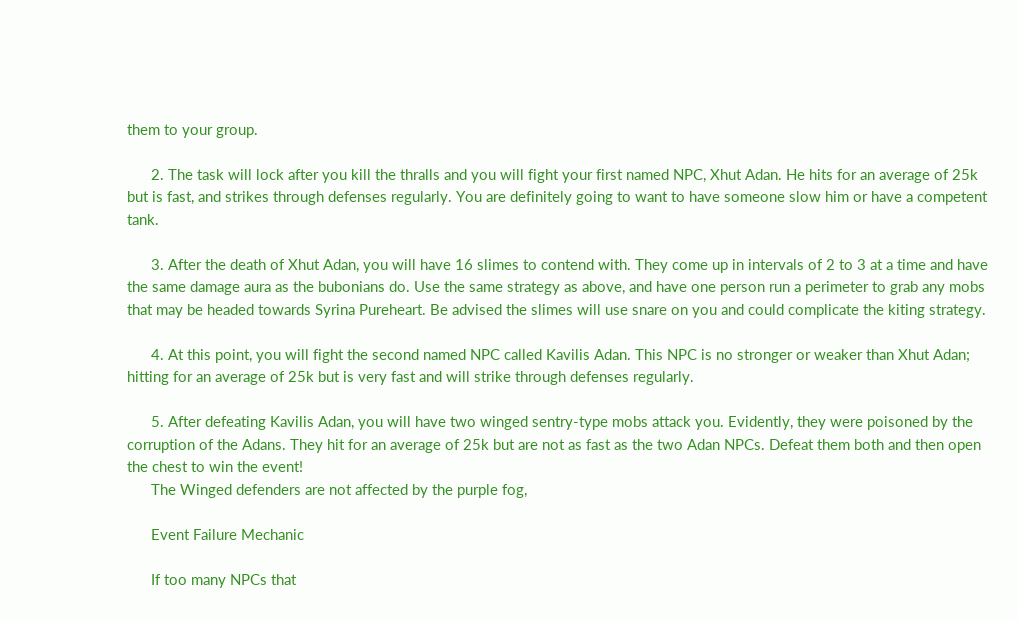them to your group.

      2. The task will lock after you kill the thralls and you will fight your first named NPC, Xhut Adan. He hits for an average of 25k but is fast, and strikes through defenses regularly. You are definitely going to want to have someone slow him or have a competent tank.

      3. After the death of Xhut Adan, you will have 16 slimes to contend with. They come up in intervals of 2 to 3 at a time and have the same damage aura as the bubonians do. Use the same strategy as above, and have one person run a perimeter to grab any mobs that may be headed towards Syrina Pureheart. Be advised the slimes will use snare on you and could complicate the kiting strategy.

      4. At this point, you will fight the second named NPC called Kavilis Adan. This NPC is no stronger or weaker than Xhut Adan; hitting for an average of 25k but is very fast and will strike through defenses regularly.

      5. After defeating Kavilis Adan, you will have two winged sentry-type mobs attack you. Evidently, they were poisoned by the corruption of the Adans. They hit for an average of 25k but are not as fast as the two Adan NPCs. Defeat them both and then open the chest to win the event!
      The Winged defenders are not affected by the purple fog,

      Event Failure Mechanic

      If too many NPCs that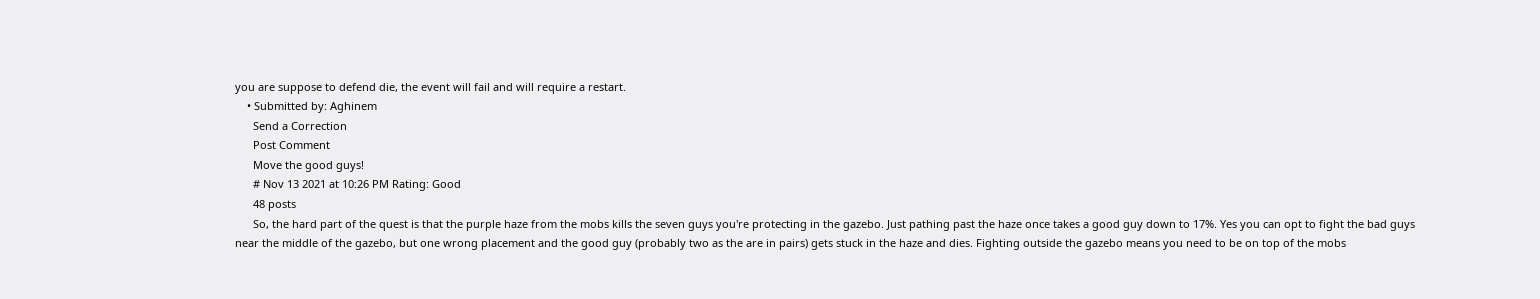you are suppose to defend die, the event will fail and will require a restart.
    • Submitted by: Aghinem
      Send a Correction
      Post Comment
      Move the good guys!
      # Nov 13 2021 at 10:26 PM Rating: Good
      48 posts
      So, the hard part of the quest is that the purple haze from the mobs kills the seven guys you're protecting in the gazebo. Just pathing past the haze once takes a good guy down to 17%. Yes you can opt to fight the bad guys near the middle of the gazebo, but one wrong placement and the good guy (probably two as the are in pairs) gets stuck in the haze and dies. Fighting outside the gazebo means you need to be on top of the mobs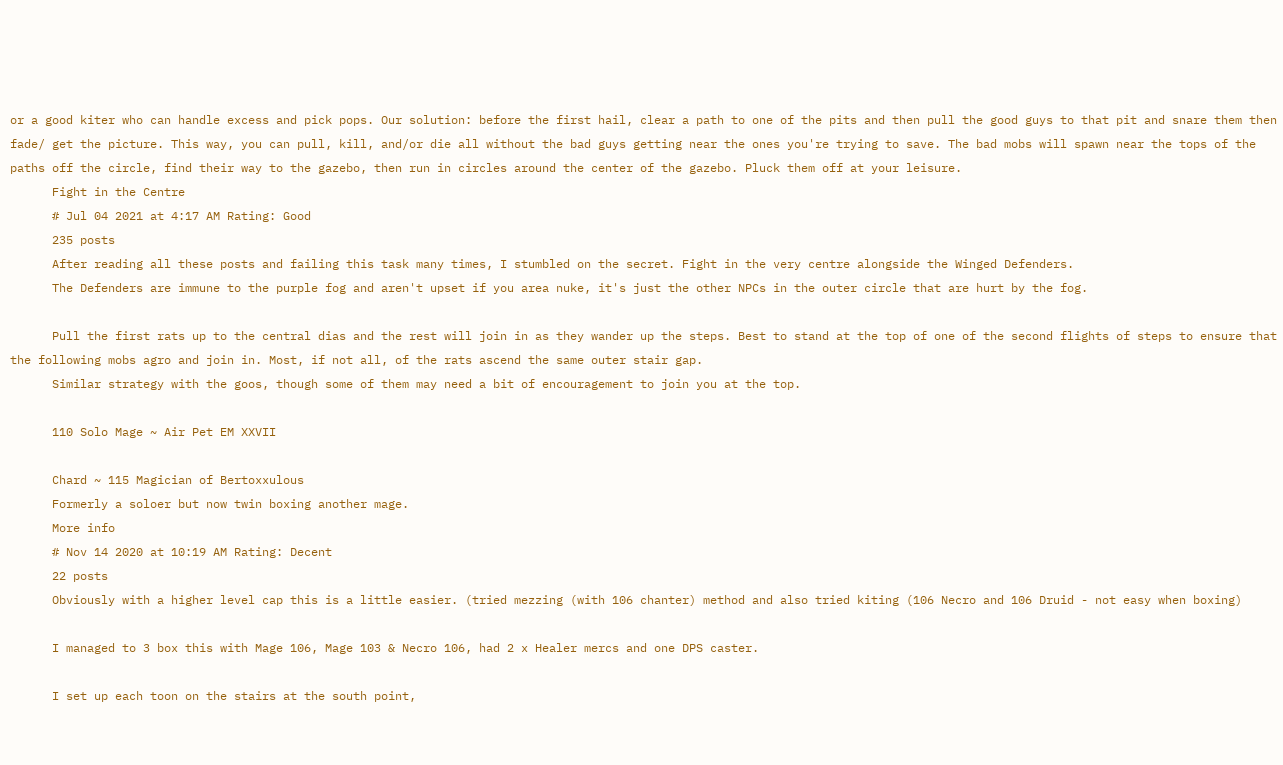or a good kiter who can handle excess and pick pops. Our solution: before the first hail, clear a path to one of the pits and then pull the good guys to that pit and snare them then fade/ get the picture. This way, you can pull, kill, and/or die all without the bad guys getting near the ones you're trying to save. The bad mobs will spawn near the tops of the paths off the circle, find their way to the gazebo, then run in circles around the center of the gazebo. Pluck them off at your leisure.
      Fight in the Centre
      # Jul 04 2021 at 4:17 AM Rating: Good
      235 posts
      After reading all these posts and failing this task many times, I stumbled on the secret. Fight in the very centre alongside the Winged Defenders.
      The Defenders are immune to the purple fog and aren't upset if you area nuke, it's just the other NPCs in the outer circle that are hurt by the fog.

      Pull the first rats up to the central dias and the rest will join in as they wander up the steps. Best to stand at the top of one of the second flights of steps to ensure that the following mobs agro and join in. Most, if not all, of the rats ascend the same outer stair gap.
      Similar strategy with the goos, though some of them may need a bit of encouragement to join you at the top.

      110 Solo Mage ~ Air Pet EM XXVII

      Chard ~ 115 Magician of Bertoxxulous
      Formerly a soloer but now twin boxing another mage.
      More info
      # Nov 14 2020 at 10:19 AM Rating: Decent
      22 posts
      Obviously with a higher level cap this is a little easier. (tried mezzing (with 106 chanter) method and also tried kiting (106 Necro and 106 Druid - not easy when boxing)

      I managed to 3 box this with Mage 106, Mage 103 & Necro 106, had 2 x Healer mercs and one DPS caster.

      I set up each toon on the stairs at the south point,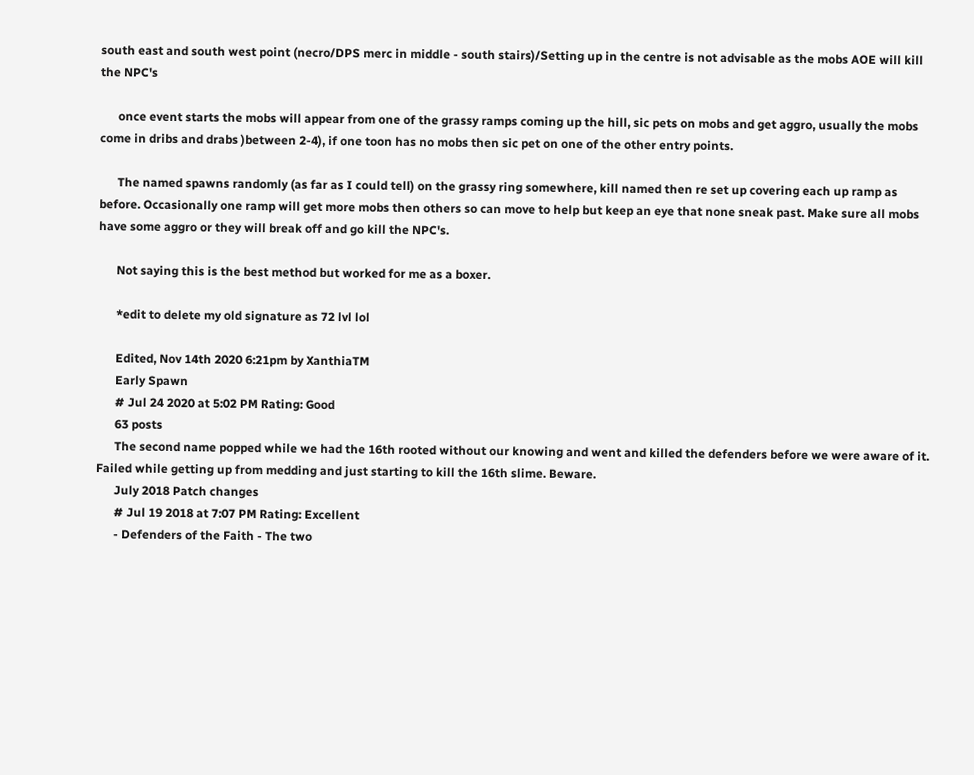south east and south west point (necro/DPS merc in middle - south stairs)/Setting up in the centre is not advisable as the mobs AOE will kill the NPC's

      once event starts the mobs will appear from one of the grassy ramps coming up the hill, sic pets on mobs and get aggro, usually the mobs come in dribs and drabs )between 2-4), if one toon has no mobs then sic pet on one of the other entry points.

      The named spawns randomly (as far as I could tell) on the grassy ring somewhere, kill named then re set up covering each up ramp as before. Occasionally one ramp will get more mobs then others so can move to help but keep an eye that none sneak past. Make sure all mobs have some aggro or they will break off and go kill the NPC's.

      Not saying this is the best method but worked for me as a boxer.

      *edit to delete my old signature as 72 lvl lol

      Edited, Nov 14th 2020 6:21pm by XanthiaTM
      Early Spawn
      # Jul 24 2020 at 5:02 PM Rating: Good
      63 posts
      The second name popped while we had the 16th rooted without our knowing and went and killed the defenders before we were aware of it. Failed while getting up from medding and just starting to kill the 16th slime. Beware.
      July 2018 Patch changes
      # Jul 19 2018 at 7:07 PM Rating: Excellent
      - Defenders of the Faith - The two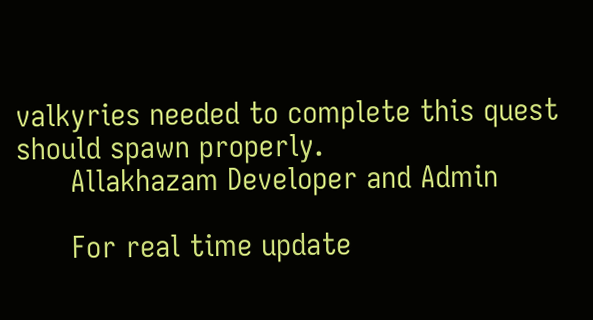valkyries needed to complete this quest should spawn properly.
      Allakhazam Developer and Admin

      For real time update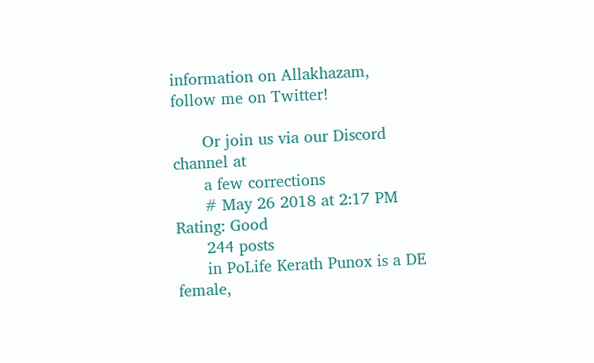information on Allakhazam, follow me on Twitter!

      Or join us via our Discord channel at
      a few corrections
      # May 26 2018 at 2:17 PM Rating: Good
      244 posts
      in PoLife Kerath Punox is a DE female,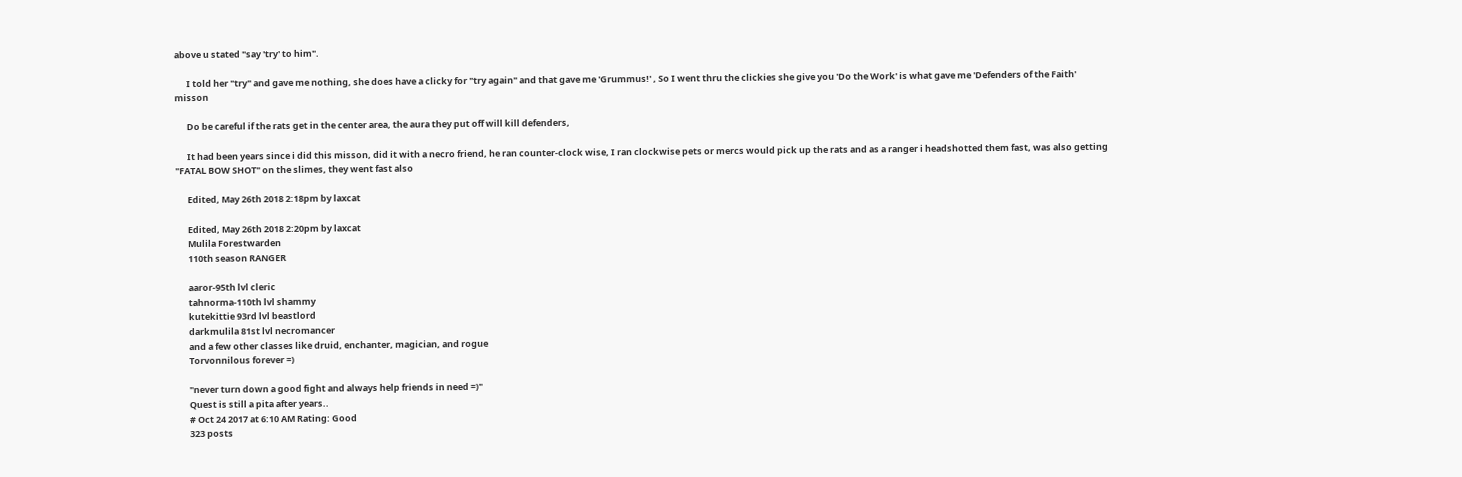above u stated "say 'try' to him".

      I told her "try" and gave me nothing, she does have a clicky for "try again" and that gave me 'Grummus!' , So I went thru the clickies she give you 'Do the Work' is what gave me 'Defenders of the Faith' misson

      Do be careful if the rats get in the center area, the aura they put off will kill defenders,

      It had been years since i did this misson, did it with a necro friend, he ran counter-clock wise, I ran clockwise pets or mercs would pick up the rats and as a ranger i headshotted them fast, was also getting "FATAL BOW SHOT" on the slimes, they went fast also

      Edited, May 26th 2018 2:18pm by laxcat

      Edited, May 26th 2018 2:20pm by laxcat
      Mulila Forestwarden
      110th season RANGER

      aaror-95th lvl cleric
      tahnorma-110th lvl shammy
      kutekittie 93rd lvl beastlord
      darkmulila 81st lvl necromancer
      and a few other classes like druid, enchanter, magician, and rogue
      Torvonnilous forever =)

      "never turn down a good fight and always help friends in need =)"
      Quest is still a pita after years..
      # Oct 24 2017 at 6:10 AM Rating: Good
      323 posts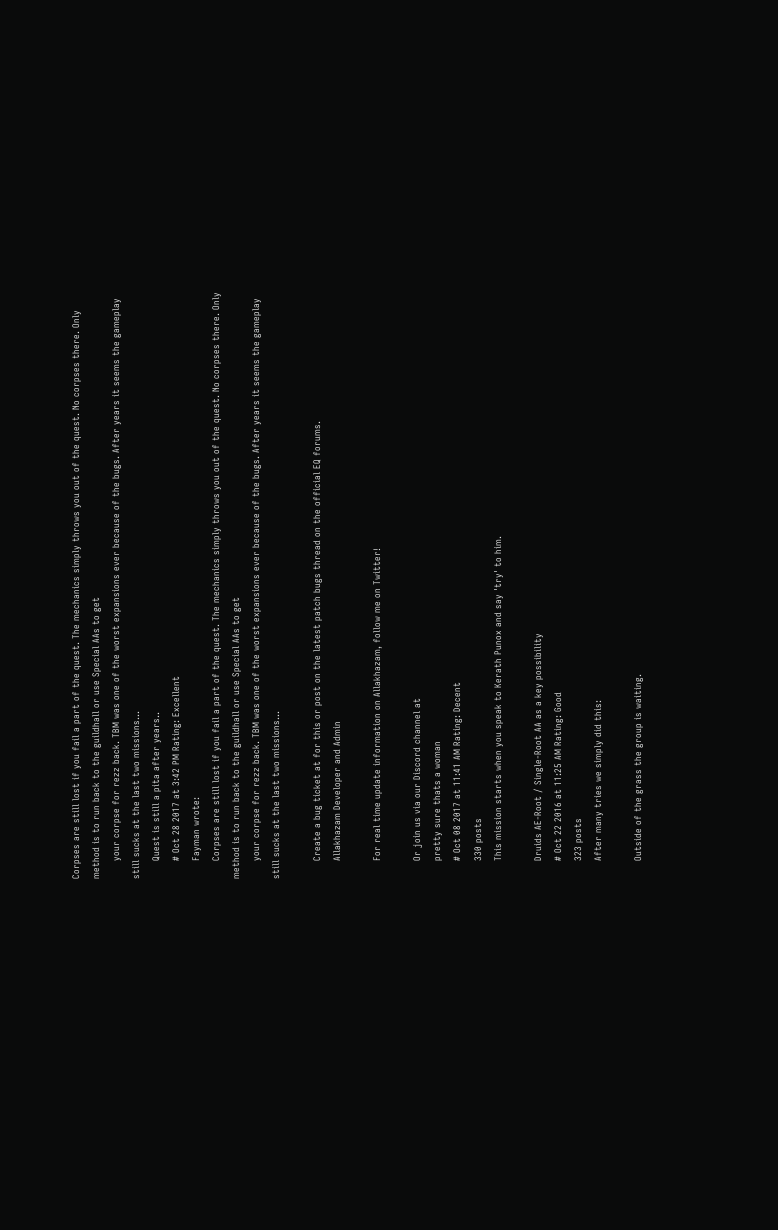Corpses are still lost if you fail a part of the quest. The mechanics simply throws you out of the quest. No corpses there. Only method is to run back to the guildhall or use Special AAs to get
      your corpse for rezz back. TBM was one of the worst expansions ever because of the bugs. After years it seems the gameplay still sucks at the last two missions...
      Quest is still a pita after years..
      # Oct 28 2017 at 3:42 PM Rating: Excellent
      Fayman wrote:
      Corpses are still lost if you fail a part of the quest. The mechanics simply throws you out of the quest. No corpses there. Only method is to run back to the guildhall or use Special AAs to get
      your corpse for rezz back. TBM was one of the worst expansions ever because of the bugs. After years it seems the gameplay still sucks at the last two missions...

      Create a bug ticket at for this or post on the latest patch bugs thread on the official EQ forums.
      Allakhazam Developer and Admin

      For real time update information on Allakhazam, follow me on Twitter!

      Or join us via our Discord channel at
      pretty sure thats a woman
      # Oct 08 2017 at 11:41 AM Rating: Decent
      330 posts
      This mission starts when you speak to Kerath Punox and say 'try' to him.

      Druids AE-Root / Single-Root AA as a key possibility
      # Oct 22 2016 at 11:25 AM Rating: Good
      323 posts
      After many tries we simply did this:

      Outside of the grass the group is waiting.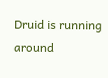Druid is running around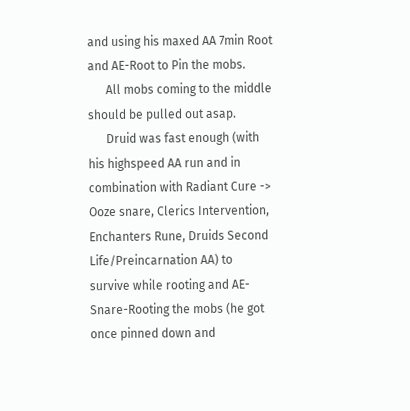and using his maxed AA 7min Root and AE-Root to Pin the mobs.
      All mobs coming to the middle should be pulled out asap.
      Druid was fast enough (with his highspeed AA run and in combination with Radiant Cure -> Ooze snare, Clerics Intervention, Enchanters Rune, Druids Second Life/Preincarnation AA) to survive while rooting and AE-Snare-Rooting the mobs (he got once pinned down and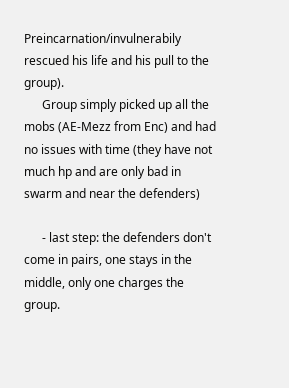Preincarnation/invulnerabily rescued his life and his pull to the group).
      Group simply picked up all the mobs (AE-Mezz from Enc) and had no issues with time (they have not much hp and are only bad in swarm and near the defenders)

      - last step: the defenders don't come in pairs, one stays in the middle, only one charges the group.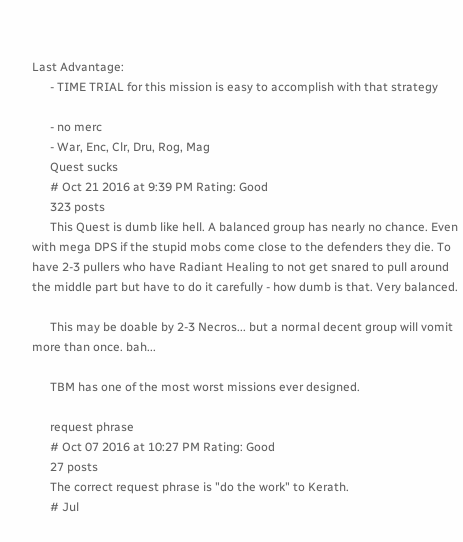Last Advantage:
      - TIME TRIAL for this mission is easy to accomplish with that strategy

      - no merc
      - War, Enc, Clr, Dru, Rog, Mag
      Quest sucks
      # Oct 21 2016 at 9:39 PM Rating: Good
      323 posts
      This Quest is dumb like hell. A balanced group has nearly no chance. Even with mega DPS if the stupid mobs come close to the defenders they die. To have 2-3 pullers who have Radiant Healing to not get snared to pull around the middle part but have to do it carefully - how dumb is that. Very balanced.

      This may be doable by 2-3 Necros... but a normal decent group will vomit more than once. bah...

      TBM has one of the most worst missions ever designed.

      request phrase
      # Oct 07 2016 at 10:27 PM Rating: Good
      27 posts
      The correct request phrase is "do the work" to Kerath.
      # Jul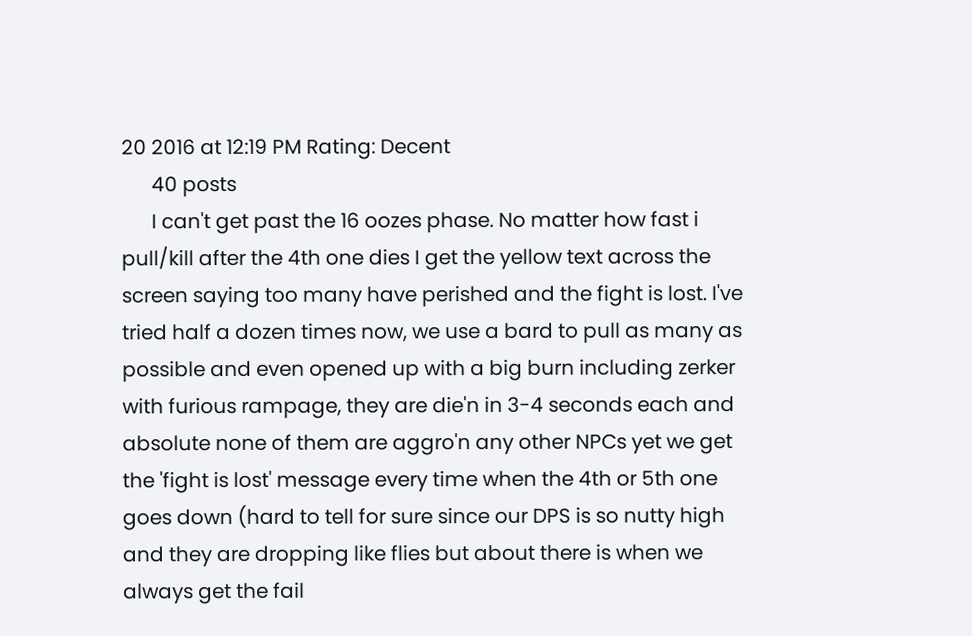20 2016 at 12:19 PM Rating: Decent
      40 posts
      I can't get past the 16 oozes phase. No matter how fast i pull/kill after the 4th one dies I get the yellow text across the screen saying too many have perished and the fight is lost. I've tried half a dozen times now, we use a bard to pull as many as possible and even opened up with a big burn including zerker with furious rampage, they are die'n in 3-4 seconds each and absolute none of them are aggro'n any other NPCs yet we get the 'fight is lost' message every time when the 4th or 5th one goes down (hard to tell for sure since our DPS is so nutty high and they are dropping like flies but about there is when we always get the fail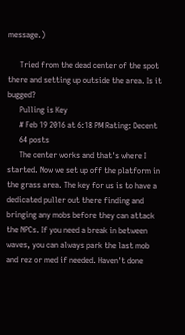message.)

      Tried from the dead center of the spot there and setting up outside the area. Is it bugged?
      Pulling is Key
      # Feb 19 2016 at 6:18 PM Rating: Decent
      64 posts
      The center works and that's where I started. Now we set up off the platform in the grass area. The key for us is to have a dedicated puller out there finding and bringing any mobs before they can attack the NPCs. If you need a break in between waves, you can always park the last mob and rez or med if needed. Haven't done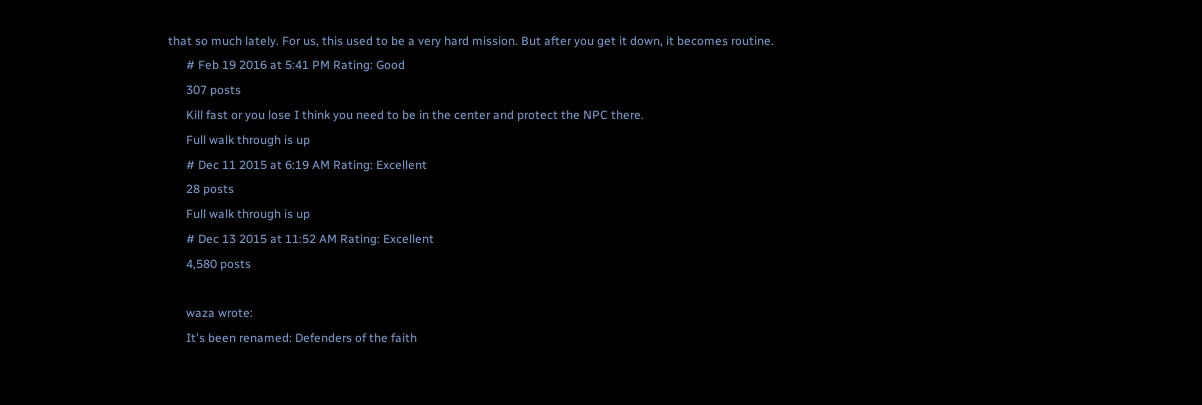that so much lately. For us, this used to be a very hard mission. But after you get it down, it becomes routine.
      # Feb 19 2016 at 5:41 PM Rating: Good
      307 posts
      Kill fast or you lose I think you need to be in the center and protect the NPC there.
      Full walk through is up
      # Dec 11 2015 at 6:19 AM Rating: Excellent
      28 posts
      Full walk through is up
      # Dec 13 2015 at 11:52 AM Rating: Excellent
      4,580 posts

      waza wrote:
      It's been renamed: Defenders of the faith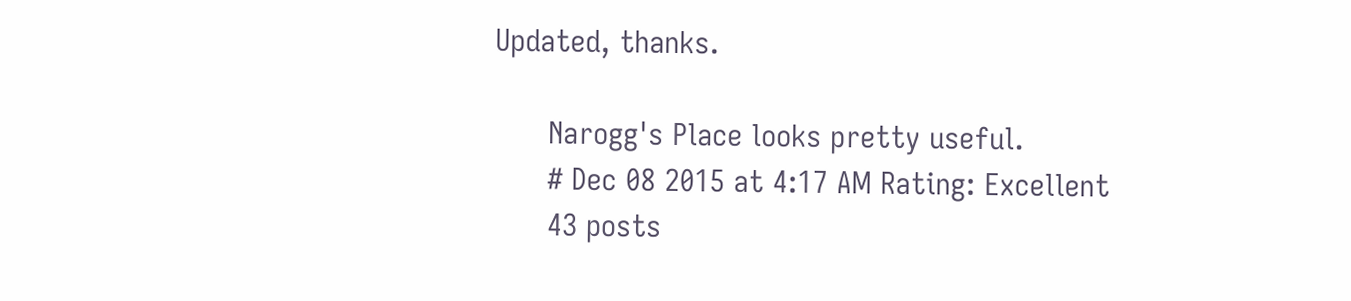Updated, thanks.

      Narogg's Place looks pretty useful.
      # Dec 08 2015 at 4:17 AM Rating: Excellent
      43 posts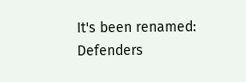It's been renamed: Defenders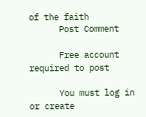of the faith
      Post Comment

      Free account required to post

      You must log in or create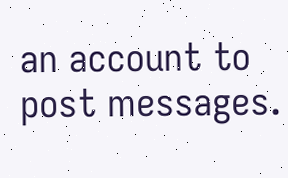an account to post messages.